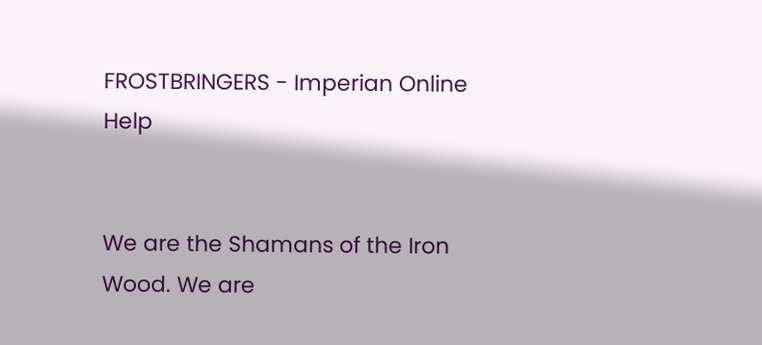FROSTBRINGERS - Imperian Online Help


We are the Shamans of the Iron Wood. We are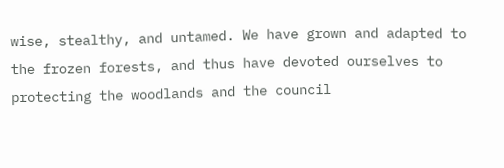wise, stealthy, and untamed. We have grown and adapted to the frozen forests, and thus have devoted ourselves to protecting the woodlands and the council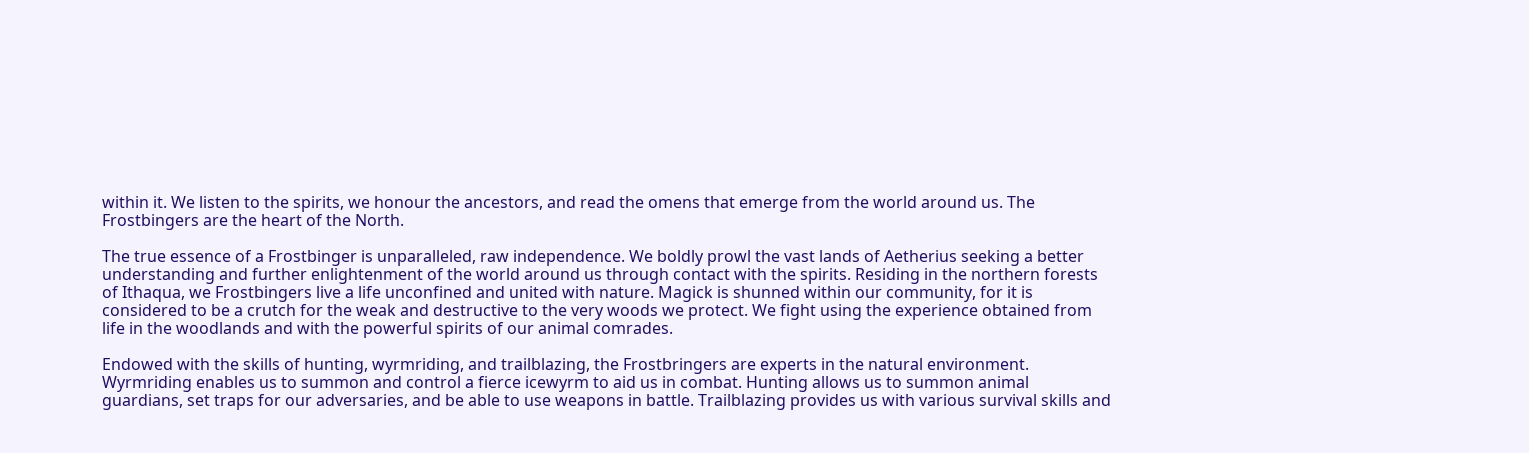within it. We listen to the spirits, we honour the ancestors, and read the omens that emerge from the world around us. The Frostbingers are the heart of the North.

The true essence of a Frostbinger is unparalleled, raw independence. We boldly prowl the vast lands of Aetherius seeking a better understanding and further enlightenment of the world around us through contact with the spirits. Residing in the northern forests of Ithaqua, we Frostbingers live a life unconfined and united with nature. Magick is shunned within our community, for it is considered to be a crutch for the weak and destructive to the very woods we protect. We fight using the experience obtained from life in the woodlands and with the powerful spirits of our animal comrades.

Endowed with the skills of hunting, wyrmriding, and trailblazing, the Frostbringers are experts in the natural environment. Wyrmriding enables us to summon and control a fierce icewyrm to aid us in combat. Hunting allows us to summon animal guardians, set traps for our adversaries, and be able to use weapons in battle. Trailblazing provides us with various survival skills and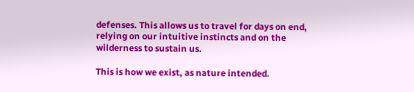defenses. This allows us to travel for days on end, relying on our intuitive instincts and on the wilderness to sustain us.

This is how we exist, as nature intended.